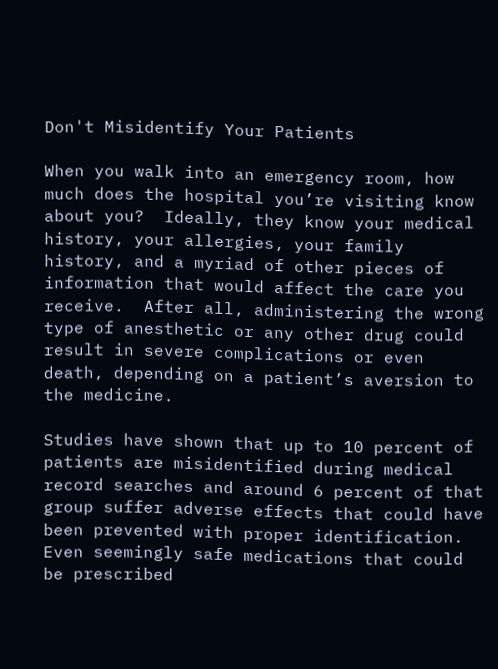Don't Misidentify Your Patients

When you walk into an emergency room, how much does the hospital you’re visiting know about you?  Ideally, they know your medical history, your allergies, your family history, and a myriad of other pieces of information that would affect the care you receive.  After all, administering the wrong type of anesthetic or any other drug could result in severe complications or even death, depending on a patient’s aversion to the medicine.

Studies have shown that up to 10 percent of patients are misidentified during medical record searches and around 6 percent of that group suffer adverse effects that could have been prevented with proper identification.  Even seemingly safe medications that could be prescribed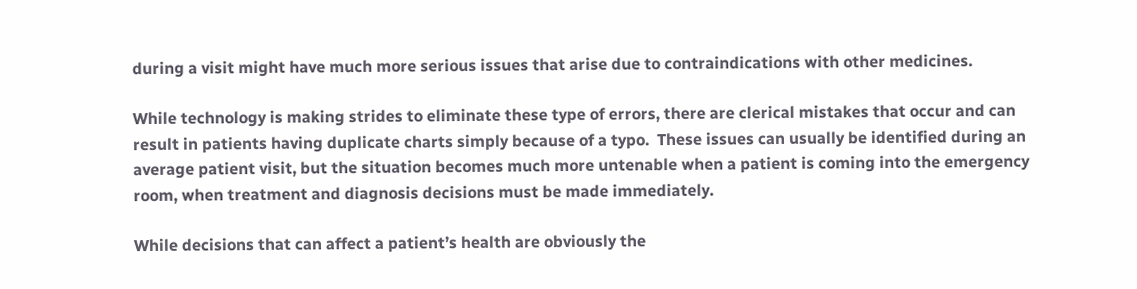during a visit might have much more serious issues that arise due to contraindications with other medicines.

While technology is making strides to eliminate these type of errors, there are clerical mistakes that occur and can result in patients having duplicate charts simply because of a typo.  These issues can usually be identified during an average patient visit, but the situation becomes much more untenable when a patient is coming into the emergency room, when treatment and diagnosis decisions must be made immediately.

While decisions that can affect a patient’s health are obviously the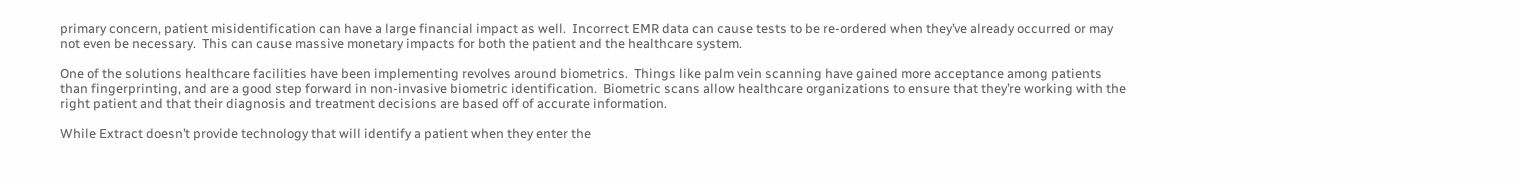primary concern, patient misidentification can have a large financial impact as well.  Incorrect EMR data can cause tests to be re-ordered when they’ve already occurred or may not even be necessary.  This can cause massive monetary impacts for both the patient and the healthcare system.

One of the solutions healthcare facilities have been implementing revolves around biometrics.  Things like palm vein scanning have gained more acceptance among patients than fingerprinting, and are a good step forward in non-invasive biometric identification.  Biometric scans allow healthcare organizations to ensure that they’re working with the right patient and that their diagnosis and treatment decisions are based off of accurate information.

While Extract doesn’t provide technology that will identify a patient when they enter the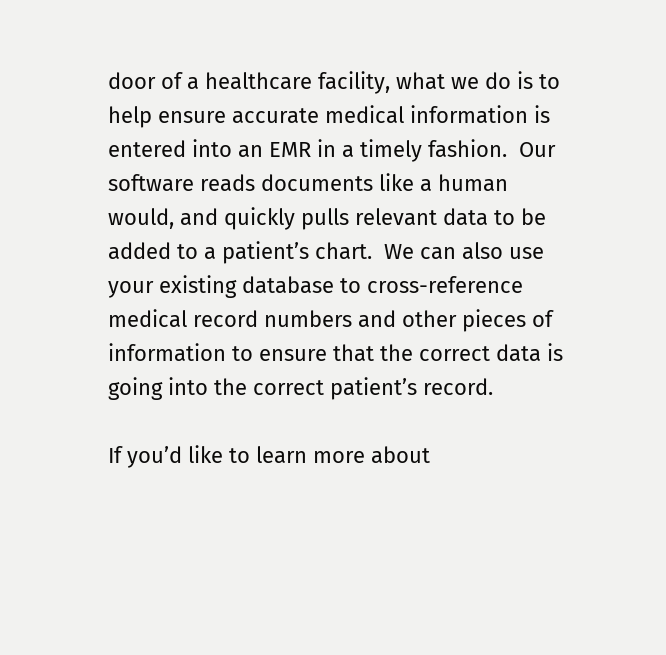door of a healthcare facility, what we do is to help ensure accurate medical information is entered into an EMR in a timely fashion.  Our software reads documents like a human would, and quickly pulls relevant data to be added to a patient’s chart.  We can also use your existing database to cross-reference medical record numbers and other pieces of information to ensure that the correct data is going into the correct patient’s record.

If you’d like to learn more about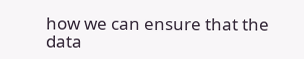how we can ensure that the data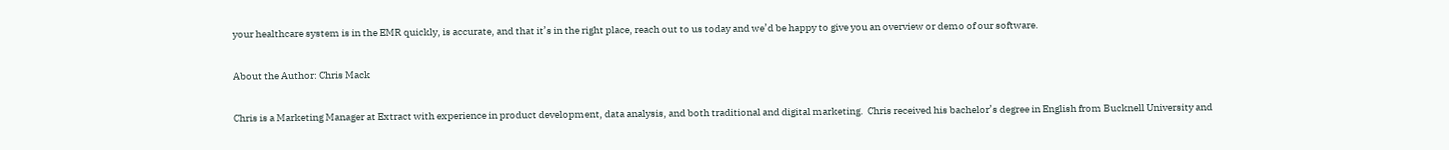your healthcare system is in the EMR quickly, is accurate, and that it’s in the right place, reach out to us today and we’d be happy to give you an overview or demo of our software.

About the Author: Chris Mack

Chris is a Marketing Manager at Extract with experience in product development, data analysis, and both traditional and digital marketing.  Chris received his bachelor’s degree in English from Bucknell University and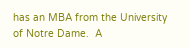has an MBA from the University of Notre Dame.  A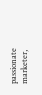passionate marketer,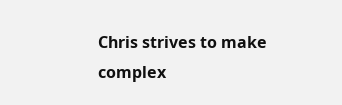Chris strives to make complex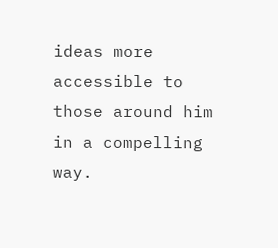ideas more accessible to those around him in a compelling way.